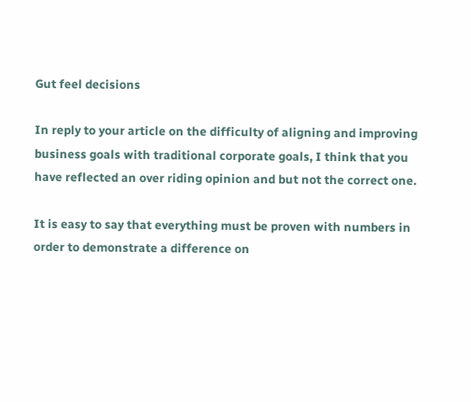Gut feel decisions

In reply to your article on the difficulty of aligning and improving business goals with traditional corporate goals, I think that you have reflected an over riding opinion and but not the correct one.

It is easy to say that everything must be proven with numbers in order to demonstrate a difference on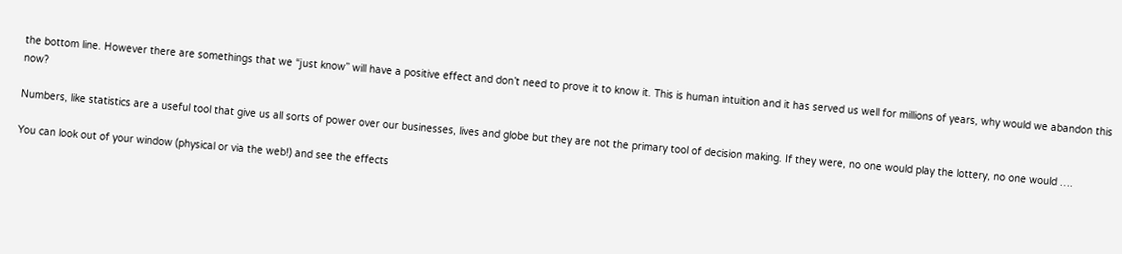the bottom line. However there are somethings that we “just know” will have a positive effect and don’t need to prove it to know it. This is human intuition and it has served us well for millions of years, why would we abandon this now?

Numbers, like statistics are a useful tool that give us all sorts of power over our businesses, lives and globe but they are not the primary tool of decision making. If they were, no one would play the lottery, no one would ….

You can look out of your window (physical or via the web!) and see the effects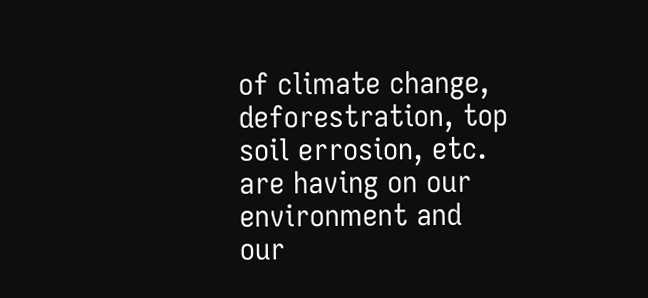of climate change, deforestration, top soil errosion, etc. are having on our environment and our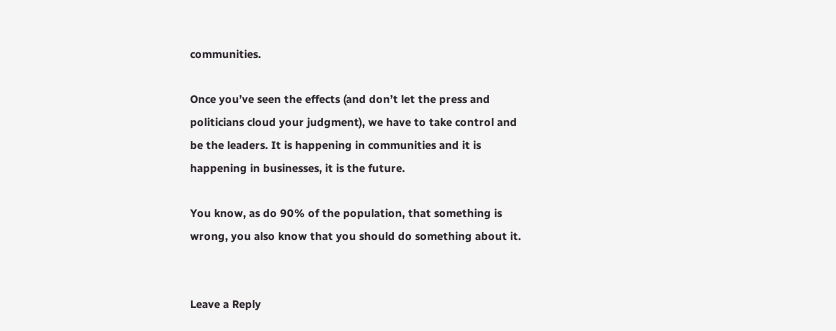communities.

Once you’ve seen the effects (and don’t let the press and politicians cloud your judgment), we have to take control and be the leaders. It is happening in communities and it is happening in businesses, it is the future.

You know, as do 90% of the population, that something is wrong, you also know that you should do something about it.


Leave a Reply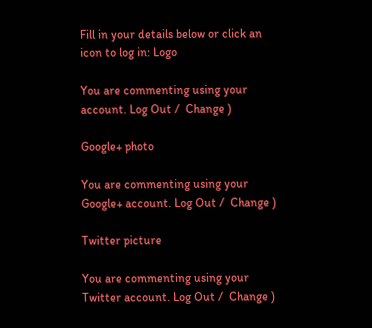Fill in your details below or click an icon to log in: Logo

You are commenting using your account. Log Out /  Change )

Google+ photo

You are commenting using your Google+ account. Log Out /  Change )

Twitter picture

You are commenting using your Twitter account. Log Out /  Change )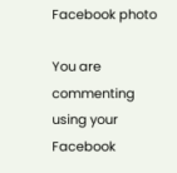Facebook photo

You are commenting using your Facebook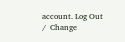account. Log Out /  Change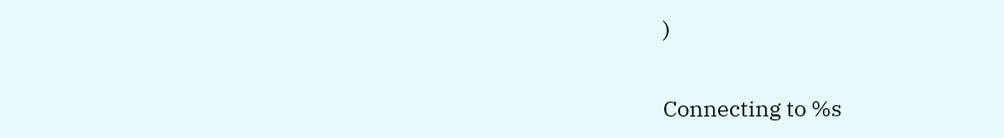)


Connecting to %s